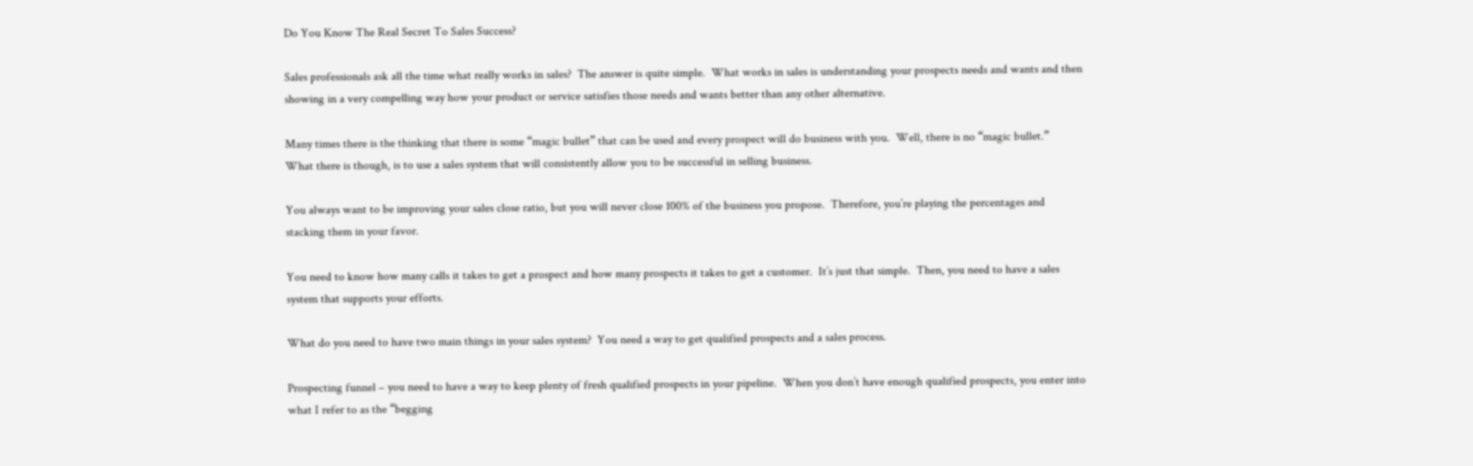Do You Know The Real Secret To Sales Success?

Sales professionals ask all the time what really works in sales?  The answer is quite simple.  What works in sales is understanding your prospects needs and wants and then showing in a very compelling way how your product or service satisfies those needs and wants better than any other alternative.

Many times there is the thinking that there is some “magic bullet” that can be used and every prospect will do business with you.  Well, there is no “magic bullet.”    What there is though, is to use a sales system that will consistently allow you to be successful in selling business.

You always want to be improving your sales close ratio, but you will never close 100% of the business you propose.  Therefore, you’re playing the percentages and stacking them in your favor.

You need to know how many calls it takes to get a prospect and how many prospects it takes to get a customer.  It’s just that simple.  Then, you need to have a sales system that supports your efforts.

What do you need to have two main things in your sales system?  You need a way to get qualified prospects and a sales process.

Prospecting funnel – you need to have a way to keep plenty of fresh qualified prospects in your pipeline.  When you don’t have enough qualified prospects, you enter into what I refer to as the “begging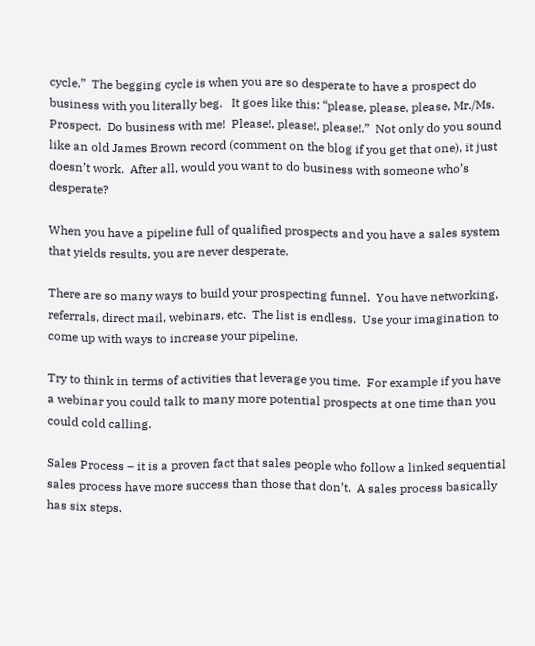cycle.”  The begging cycle is when you are so desperate to have a prospect do business with you literally beg.   It goes like this: “please, please, please, Mr./Ms. Prospect.  Do business with me!  Please!, please!, please!.”  Not only do you sound like an old James Brown record (comment on the blog if you get that one), it just doesn’t work.  After all, would you want to do business with someone who’s desperate?

When you have a pipeline full of qualified prospects and you have a sales system that yields results, you are never desperate.

There are so many ways to build your prospecting funnel.  You have networking, referrals, direct mail, webinars, etc.  The list is endless.  Use your imagination to come up with ways to increase your pipeline.

Try to think in terms of activities that leverage you time.  For example if you have a webinar you could talk to many more potential prospects at one time than you could cold calling.

Sales Process – it is a proven fact that sales people who follow a linked sequential sales process have more success than those that don’t.  A sales process basically has six steps.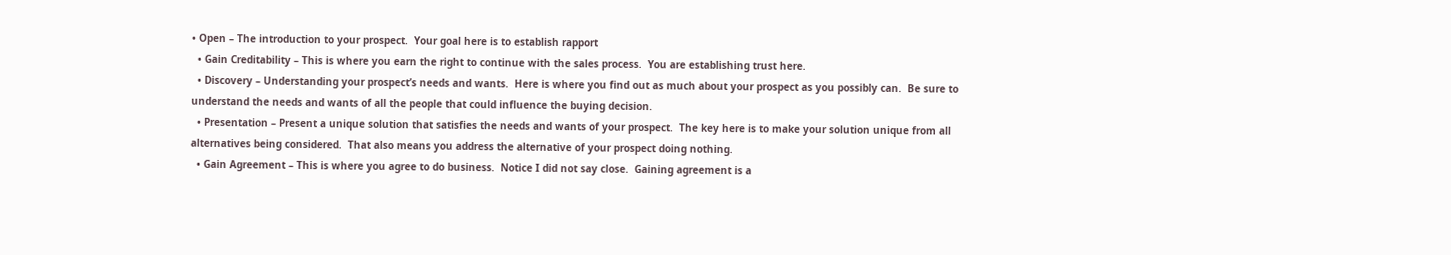• Open – The introduction to your prospect.  Your goal here is to establish rapport
  • Gain Creditability – This is where you earn the right to continue with the sales process.  You are establishing trust here.
  • Discovery – Understanding your prospect’s needs and wants.  Here is where you find out as much about your prospect as you possibly can.  Be sure to understand the needs and wants of all the people that could influence the buying decision.
  • Presentation – Present a unique solution that satisfies the needs and wants of your prospect.  The key here is to make your solution unique from all alternatives being considered.  That also means you address the alternative of your prospect doing nothing.
  • Gain Agreement – This is where you agree to do business.  Notice I did not say close.  Gaining agreement is a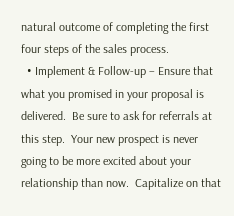natural outcome of completing the first four steps of the sales process.
  • Implement & Follow-up – Ensure that what you promised in your proposal is delivered.  Be sure to ask for referrals at this step.  Your new prospect is never going to be more excited about your relationship than now.  Capitalize on that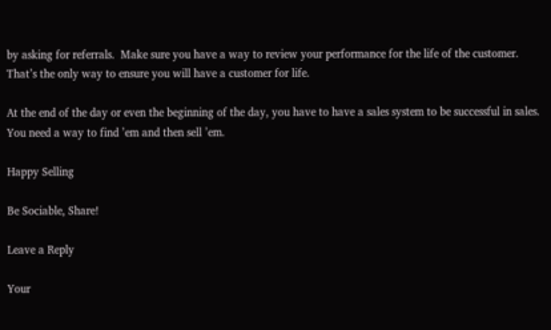by asking for referrals.  Make sure you have a way to review your performance for the life of the customer.  That’s the only way to ensure you will have a customer for life.

At the end of the day or even the beginning of the day, you have to have a sales system to be successful in sales.  You need a way to find ’em and then sell ’em.

Happy Selling

Be Sociable, Share!

Leave a Reply

Your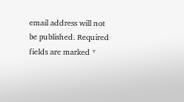email address will not be published. Required fields are marked *